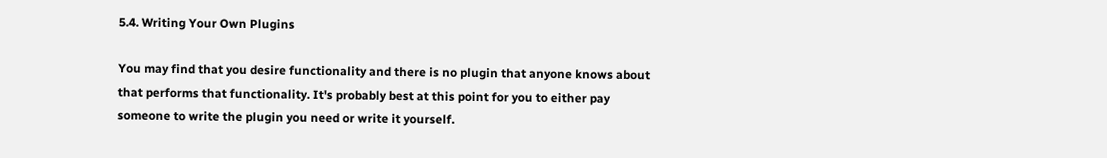5.4. Writing Your Own Plugins

You may find that you desire functionality and there is no plugin that anyone knows about that performs that functionality. It's probably best at this point for you to either pay someone to write the plugin you need or write it yourself.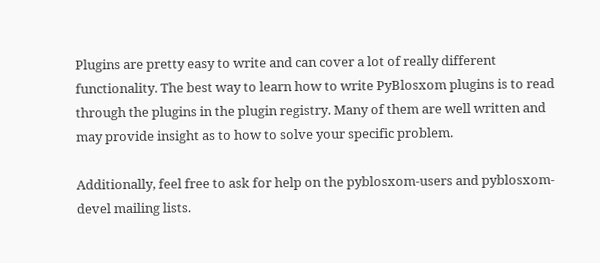Plugins are pretty easy to write and can cover a lot of really different functionality. The best way to learn how to write PyBlosxom plugins is to read through the plugins in the plugin registry. Many of them are well written and may provide insight as to how to solve your specific problem.

Additionally, feel free to ask for help on the pyblosxom-users and pyblosxom-devel mailing lists.